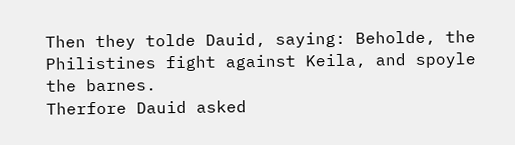Then they tolde Dauid, saying: Beholde, the Philistines fight against Keila, and spoyle the barnes.
Therfore Dauid asked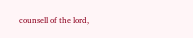counsell of the lord,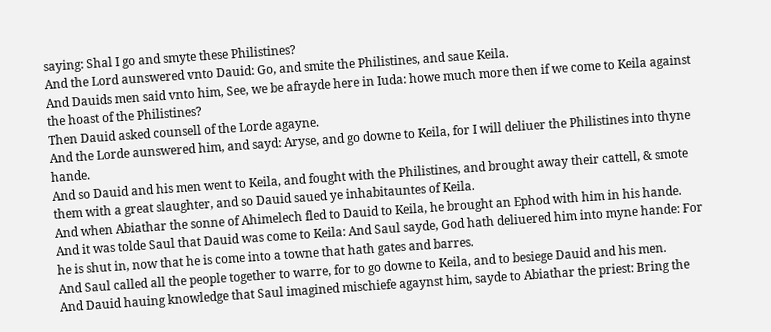saying: Shal I go and smyte these Philistines?
And the Lord aunswered vnto Dauid: Go, and smite the Philistines, and saue Keila.
And Dauids men said vnto him, See, we be afrayde here in Iuda: howe much more then if we come to Keila against the hoast of the Philistines?
Then Dauid asked counsell of the Lorde agayne.
And the Lorde aunswered him, and sayd: Aryse, and go downe to Keila, for I will deliuer the Philistines into thyne hande.
And so Dauid and his men went to Keila, and fought with the Philistines, and brought away their cattell, & smote them with a great slaughter, and so Dauid saued ye inhabitauntes of Keila.
And when Abiathar the sonne of Ahimelech fled to Dauid to Keila, he brought an Ephod with him in his hande.
And it was tolde Saul that Dauid was come to Keila: And Saul sayde, God hath deliuered him into myne hande: For he is shut in, now that he is come into a towne that hath gates and barres.
And Saul called all the people together to warre, for to go downe to Keila, and to besiege Dauid and his men.
And Dauid hauing knowledge that Saul imagined mischiefe agaynst him, sayde to Abiathar the priest: Bring the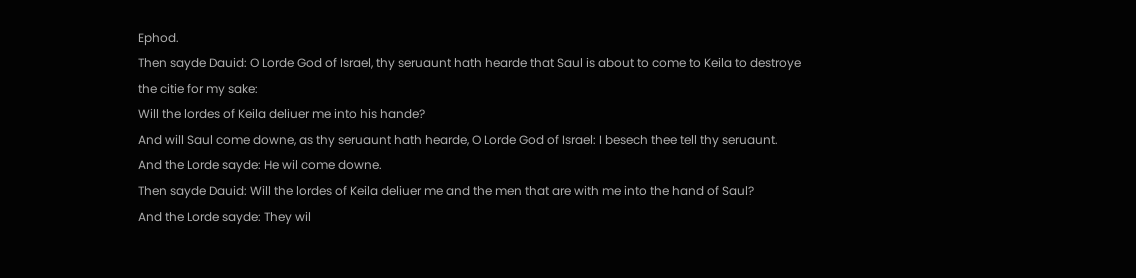Ephod.
Then sayde Dauid: O Lorde God of Israel, thy seruaunt hath hearde that Saul is about to come to Keila to destroye the citie for my sake:
Will the lordes of Keila deliuer me into his hande?
And will Saul come downe, as thy seruaunt hath hearde, O Lorde God of Israel: I besech thee tell thy seruaunt.
And the Lorde sayde: He wil come downe.
Then sayde Dauid: Will the lordes of Keila deliuer me and the men that are with me into the hand of Saul?
And the Lorde sayde: They wil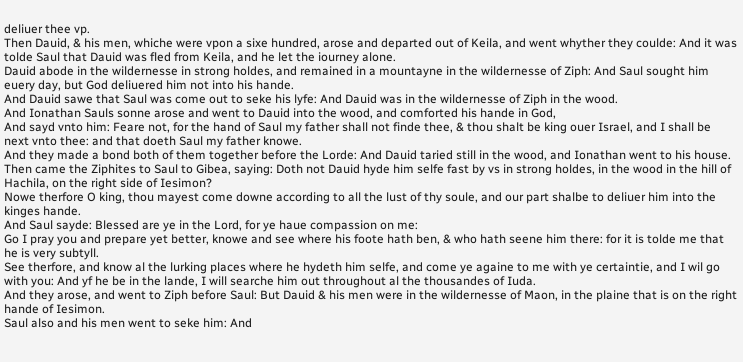deliuer thee vp.
Then Dauid, & his men, whiche were vpon a sixe hundred, arose and departed out of Keila, and went whyther they coulde: And it was tolde Saul that Dauid was fled from Keila, and he let the iourney alone.
Dauid abode in the wildernesse in strong holdes, and remained in a mountayne in the wildernesse of Ziph: And Saul sought him euery day, but God deliuered him not into his hande.
And Dauid sawe that Saul was come out to seke his lyfe: And Dauid was in the wildernesse of Ziph in the wood.
And Ionathan Sauls sonne arose and went to Dauid into the wood, and comforted his hande in God,
And sayd vnto him: Feare not, for the hand of Saul my father shall not finde thee, & thou shalt be king ouer Israel, and I shall be next vnto thee: and that doeth Saul my father knowe.
And they made a bond both of them together before the Lorde: And Dauid taried still in the wood, and Ionathan went to his house.
Then came the Ziphites to Saul to Gibea, saying: Doth not Dauid hyde him selfe fast by vs in strong holdes, in the wood in the hill of Hachila, on the right side of Iesimon?
Nowe therfore O king, thou mayest come downe according to all the lust of thy soule, and our part shalbe to deliuer him into the kinges hande.
And Saul sayde: Blessed are ye in the Lord, for ye haue compassion on me:
Go I pray you and prepare yet better, knowe and see where his foote hath ben, & who hath seene him there: for it is tolde me that he is very subtyll.
See therfore, and know al the lurking places where he hydeth him selfe, and come ye againe to me with ye certaintie, and I wil go with you: And yf he be in the lande, I will searche him out throughout al the thousandes of Iuda.
And they arose, and went to Ziph before Saul: But Dauid & his men were in the wildernesse of Maon, in the plaine that is on the right hande of Iesimon.
Saul also and his men went to seke him: And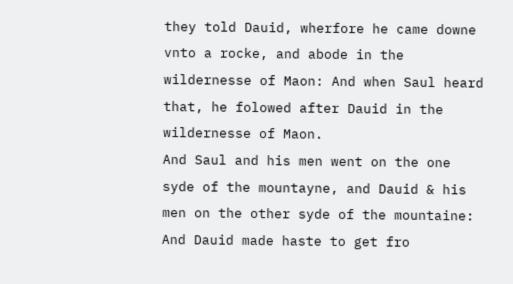they told Dauid, wherfore he came downe vnto a rocke, and abode in the wildernesse of Maon: And when Saul heard that, he folowed after Dauid in the wildernesse of Maon.
And Saul and his men went on the one syde of the mountayne, and Dauid & his men on the other syde of the mountaine: And Dauid made haste to get fro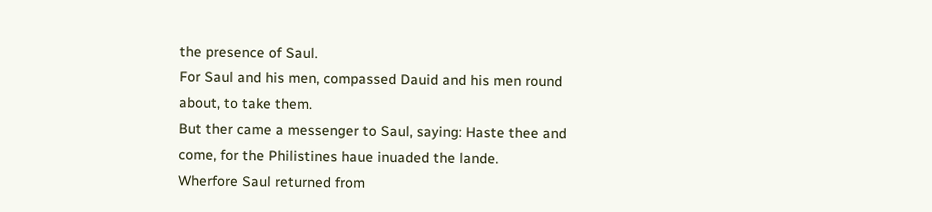the presence of Saul.
For Saul and his men, compassed Dauid and his men round about, to take them.
But ther came a messenger to Saul, saying: Haste thee and come, for the Philistines haue inuaded the lande.
Wherfore Saul returned from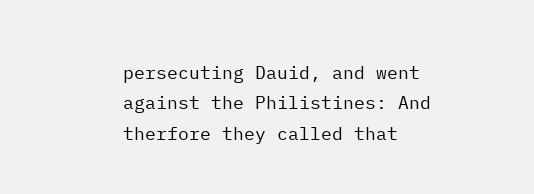persecuting Dauid, and went against the Philistines: And therfore they called that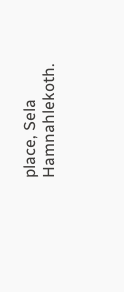place, Sela Hamnahlekoth.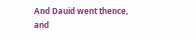And Dauid went thence, and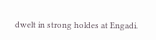dwelt in strong holdes at Engadi.